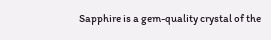Sapphire is a gem-quality crystal of the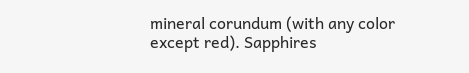mineral corundum (with any color except red). Sapphires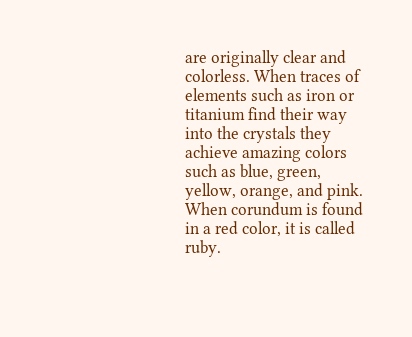are originally clear and colorless. When traces of elements such as iron or titanium find their way into the crystals they achieve amazing colors such as blue, green, yellow, orange, and pink. When corundum is found in a red color, it is called ruby.